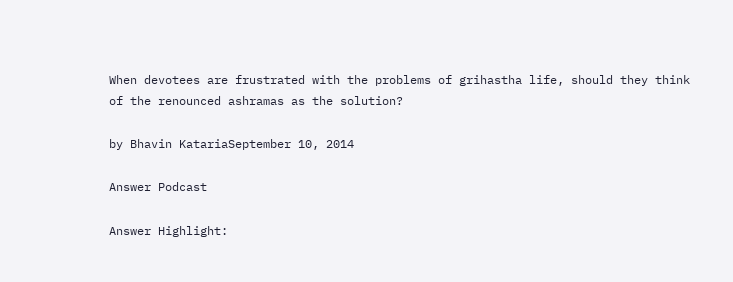When devotees are frustrated with the problems of grihastha life, should they think of the renounced ashramas as the solution?

by Bhavin KatariaSeptember 10, 2014

Answer Podcast

Answer Highlight: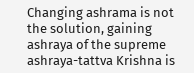Changing ashrama is not the solution, gaining ashraya of the supreme ashraya-tattva Krishna is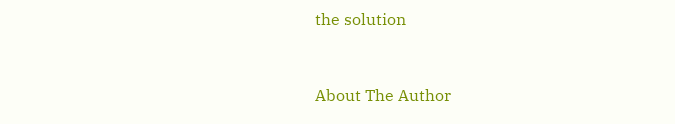the solution


About The Author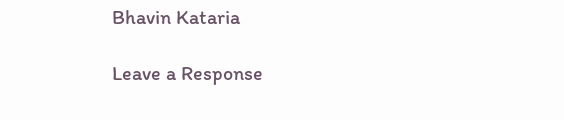Bhavin Kataria

Leave a Response